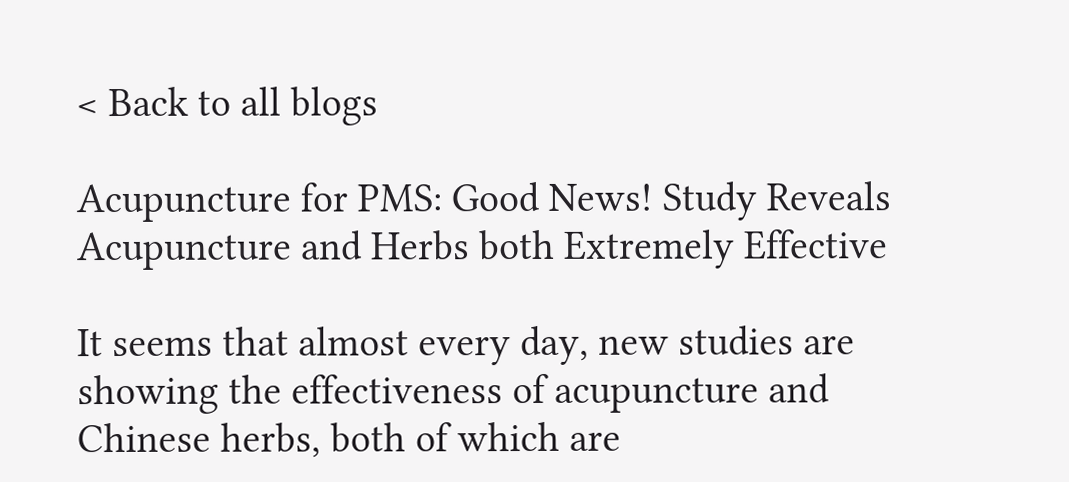< Back to all blogs

Acupuncture for PMS: Good News! Study Reveals Acupuncture and Herbs both Extremely Effective

It seems that almost every day, new studies are showing the effectiveness of acupuncture and Chinese herbs, both of which are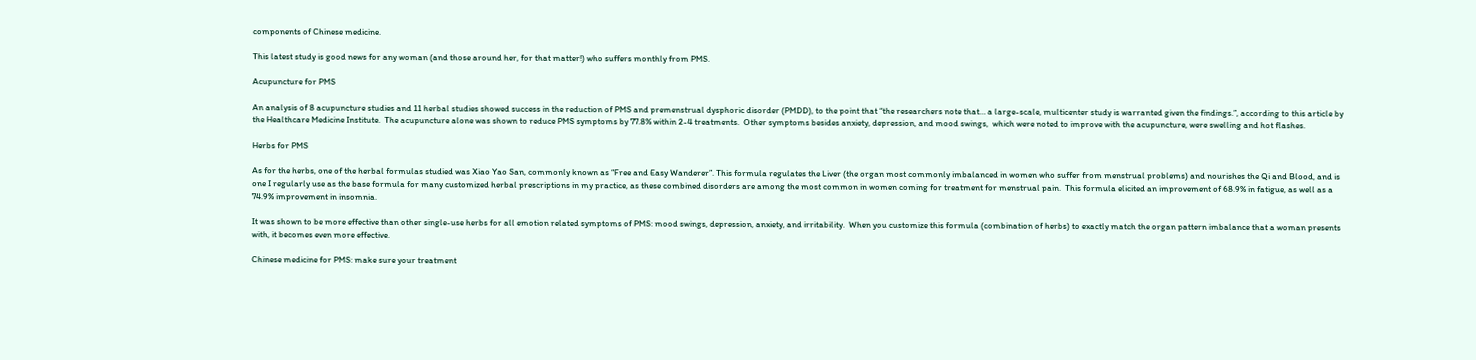components of Chinese medicine.

This latest study is good news for any woman (and those around her, for that matter!) who suffers monthly from PMS.

Acupuncture for PMS

An analysis of 8 acupuncture studies and 11 herbal studies showed success in the reduction of PMS and premenstrual dysphoric disorder (PMDD), to the point that “the researchers note that… a large-scale, multicenter study is warranted given the findings.”, according to this article by the Healthcare Medicine Institute.  The acupuncture alone was shown to reduce PMS symptoms by 77.8% within 2-4 treatments.  Other symptoms besides anxiety, depression, and mood swings,  which were noted to improve with the acupuncture, were swelling and hot flashes.

Herbs for PMS

As for the herbs, one of the herbal formulas studied was Xiao Yao San, commonly known as “Free and Easy Wanderer”. This formula regulates the Liver (the organ most commonly imbalanced in women who suffer from menstrual problems) and nourishes the Qi and Blood, and is one I regularly use as the base formula for many customized herbal prescriptions in my practice, as these combined disorders are among the most common in women coming for treatment for menstrual pain.  This formula elicited an improvement of 68.9% in fatigue, as well as a 74.9% improvement in insomnia.

It was shown to be more effective than other single-use herbs for all emotion related symptoms of PMS: mood swings, depression, anxiety, and irritability.  When you customize this formula (combination of herbs) to exactly match the organ pattern imbalance that a woman presents with, it becomes even more effective.

Chinese medicine for PMS: make sure your treatment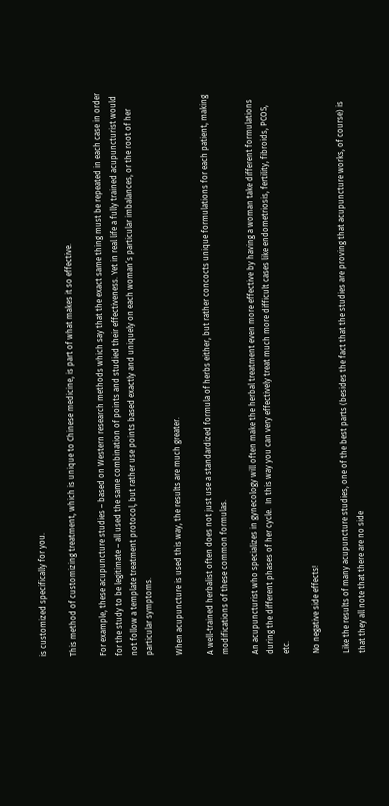is customized specifically for you.

This method of customizing treatment, which is unique to Chinese medicine, is part of what makes it so effective.

For example, these acupuncture studies – based on Western research methods which say that the exact same thing must be repeated in each case in order for the study to be legitimate – all used the same combination of points and studied their effectiveness. Yet in real life a fully trained acupuncturist would not follow a template treatment protocol, but rather use points based exactly and uniquely on each woman’s particular imbalances, or the root of her particular symptoms.

When acupuncture is used this way, the results are much greater.

A well-trained herbalist often does not just use a standardized formula of herbs either, but rather concocts unique formulations for each patient, making modifications of these common formulas.

An acupuncturist who specializes in gynecology will often make the herbal treatment even more effective by having a woman take different formulations during the different phases of her cycle.  In this way you can very effectively treat much more difficult cases like endometriosis, fertility, fibroids, PCOS, etc.

No negative side effects!

Like the results of many acupuncture studies, one of the best parts (besides the fact that the studies are proving that acupuncture works, of course) is that they all note that there are no side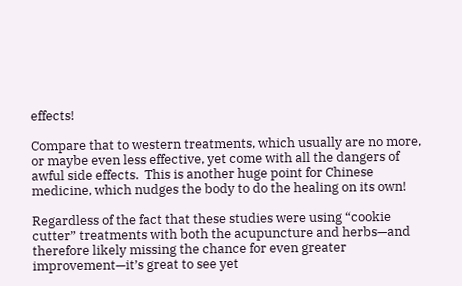effects!

Compare that to western treatments, which usually are no more, or maybe even less effective, yet come with all the dangers of awful side effects.  This is another huge point for Chinese medicine, which nudges the body to do the healing on its own!

Regardless of the fact that these studies were using “cookie cutter” treatments with both the acupuncture and herbs—and therefore likely missing the chance for even greater improvement—it’s great to see yet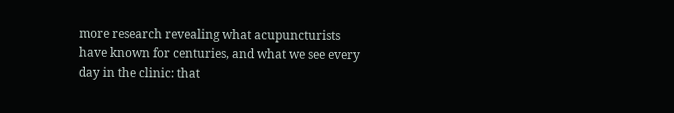more research revealing what acupuncturists have known for centuries, and what we see every day in the clinic: that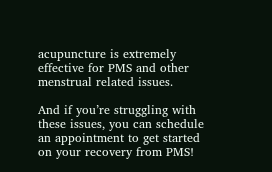acupuncture is extremely effective for PMS and other menstrual related issues.

And if you’re struggling with these issues, you can schedule an appointment to get started on your recovery from PMS!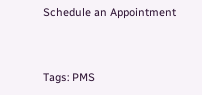Schedule an Appointment


Tags: PMS